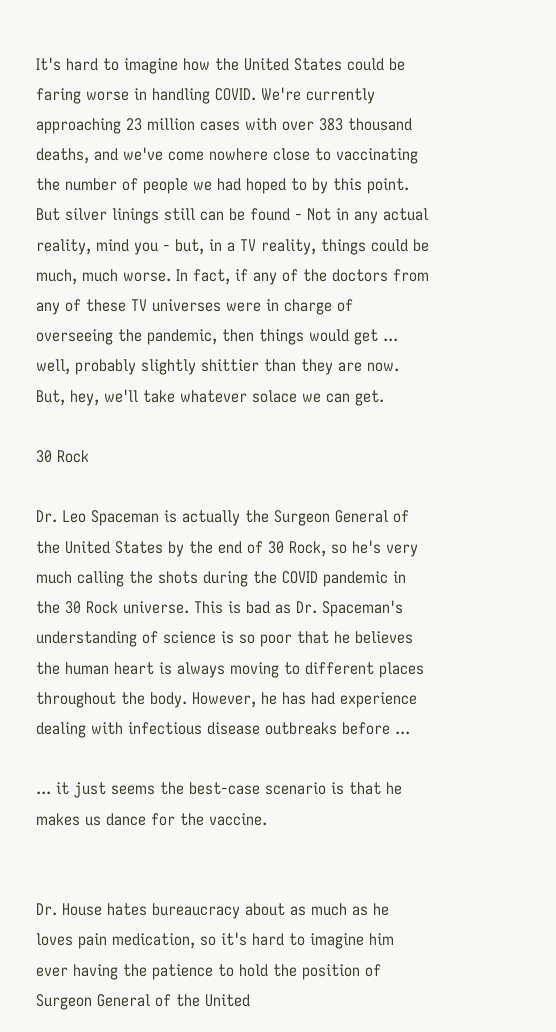It's hard to imagine how the United States could be faring worse in handling COVID. We're currently approaching 23 million cases with over 383 thousand deaths, and we've come nowhere close to vaccinating the number of people we had hoped to by this point. But silver linings still can be found - Not in any actual reality, mind you - but, in a TV reality, things could be much, much worse. In fact, if any of the doctors from any of these TV universes were in charge of overseeing the pandemic, then things would get ... well, probably slightly shittier than they are now. But, hey, we'll take whatever solace we can get.

30 Rock

Dr. Leo Spaceman is actually the Surgeon General of the United States by the end of 30 Rock, so he's very much calling the shots during the COVID pandemic in the 30 Rock universe. This is bad as Dr. Spaceman's understanding of science is so poor that he believes the human heart is always moving to different places throughout the body. However, he has had experience dealing with infectious disease outbreaks before ...

... it just seems the best-case scenario is that he makes us dance for the vaccine.


Dr. House hates bureaucracy about as much as he loves pain medication, so it's hard to imagine him ever having the patience to hold the position of Surgeon General of the United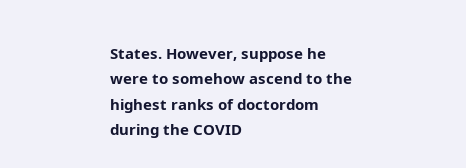States. However, suppose he were to somehow ascend to the highest ranks of doctordom during the COVID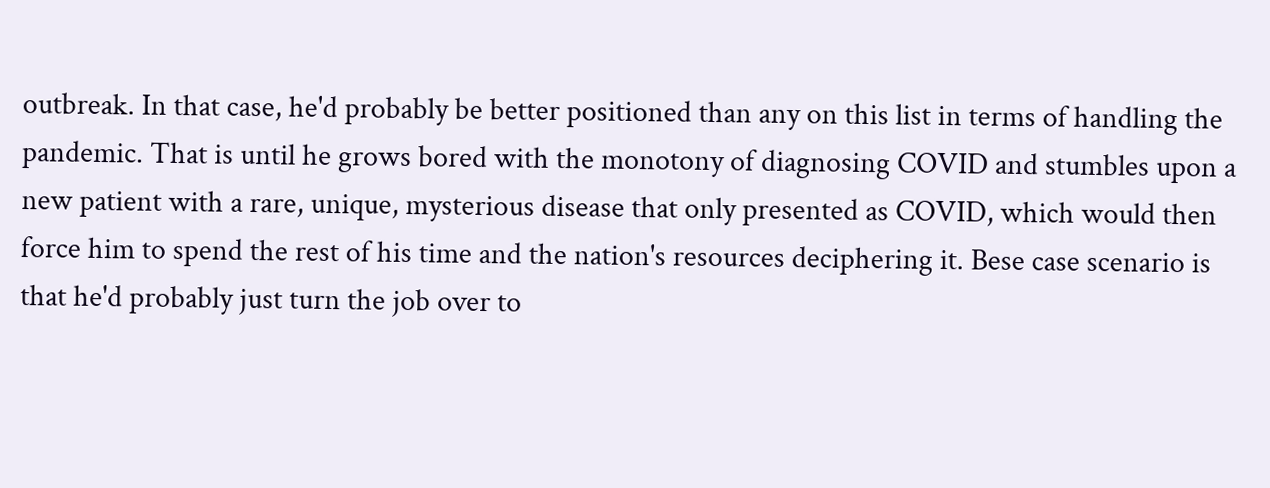outbreak. In that case, he'd probably be better positioned than any on this list in terms of handling the pandemic. That is until he grows bored with the monotony of diagnosing COVID and stumbles upon a new patient with a rare, unique, mysterious disease that only presented as COVID, which would then force him to spend the rest of his time and the nation's resources deciphering it. Bese case scenario is that he'd probably just turn the job over to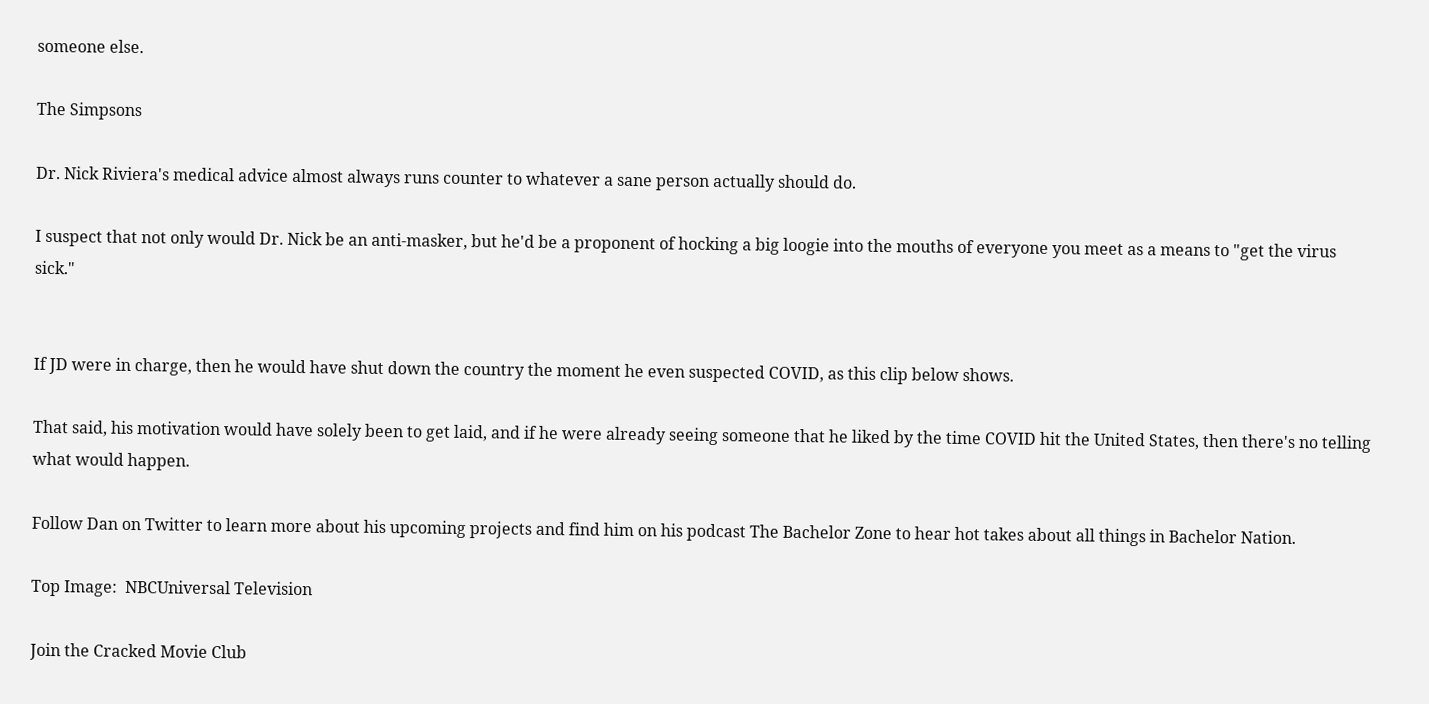someone else.

The Simpsons

Dr. Nick Riviera's medical advice almost always runs counter to whatever a sane person actually should do.

I suspect that not only would Dr. Nick be an anti-masker, but he'd be a proponent of hocking a big loogie into the mouths of everyone you meet as a means to "get the virus sick."


If JD were in charge, then he would have shut down the country the moment he even suspected COVID, as this clip below shows.

That said, his motivation would have solely been to get laid, and if he were already seeing someone that he liked by the time COVID hit the United States, then there's no telling what would happen.

Follow Dan on Twitter to learn more about his upcoming projects and find him on his podcast The Bachelor Zone to hear hot takes about all things in Bachelor Nation.

Top Image:  NBCUniversal Television

Join the Cracked Movie Club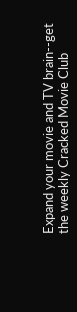Expand your movie and TV brain--get the weekly Cracked Movie Club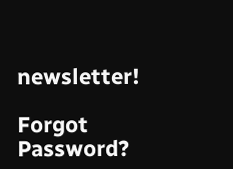newsletter!

Forgot Password?